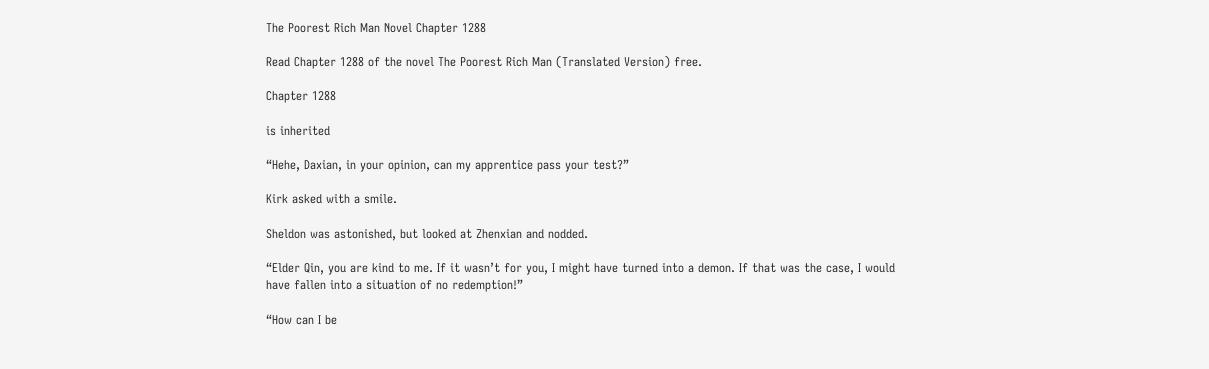The Poorest Rich Man Novel Chapter 1288

Read Chapter 1288 of the novel The Poorest Rich Man (Translated Version) free.

Chapter 1288

is inherited

“Hehe, Daxian, in your opinion, can my apprentice pass your test?”

Kirk asked with a smile.

Sheldon was astonished, but looked at Zhenxian and nodded.

“Elder Qin, you are kind to me. If it wasn’t for you, I might have turned into a demon. If that was the case, I would have fallen into a situation of no redemption!”

“How can I be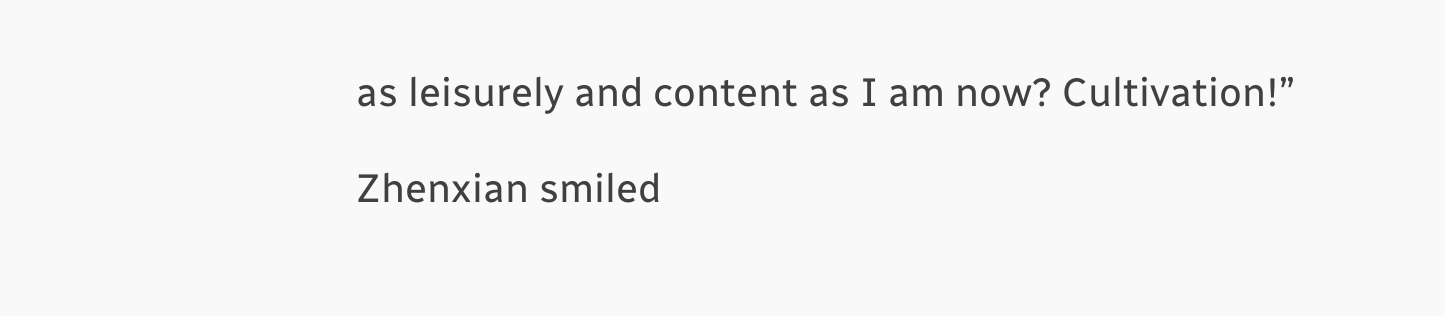as leisurely and content as I am now? Cultivation!”

Zhenxian smiled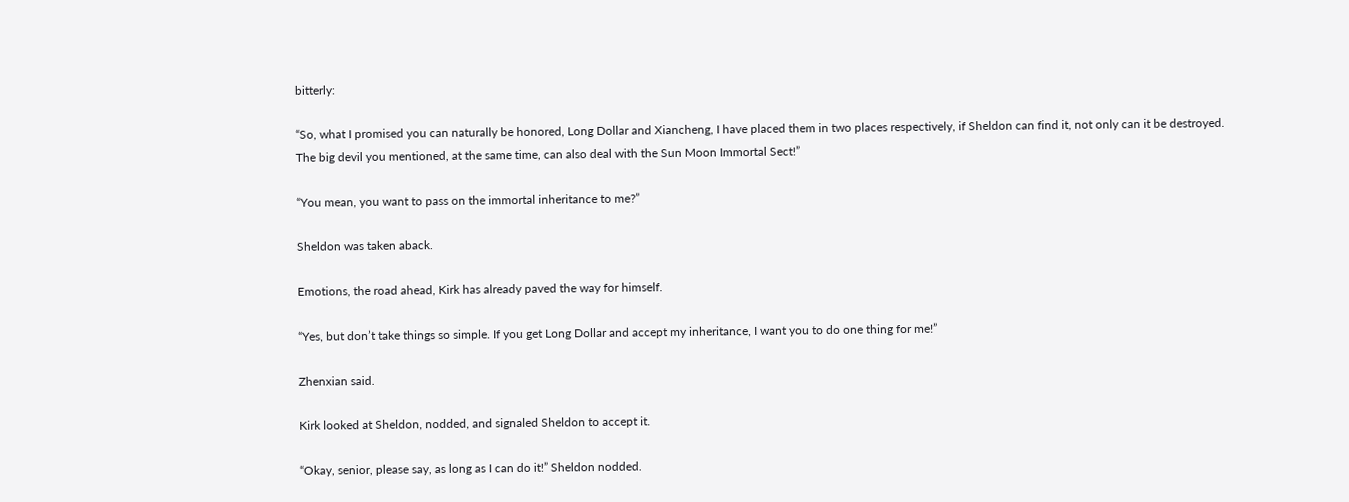bitterly:

“So, what I promised you can naturally be honored, Long Dollar and Xiancheng, I have placed them in two places respectively, if Sheldon can find it, not only can it be destroyed. The big devil you mentioned, at the same time, can also deal with the Sun Moon Immortal Sect!”

“You mean, you want to pass on the immortal inheritance to me?”

Sheldon was taken aback.

Emotions, the road ahead, Kirk has already paved the way for himself.

“Yes, but don’t take things so simple. If you get Long Dollar and accept my inheritance, I want you to do one thing for me!”

Zhenxian said.

Kirk looked at Sheldon, nodded, and signaled Sheldon to accept it.

“Okay, senior, please say, as long as I can do it!” Sheldon nodded.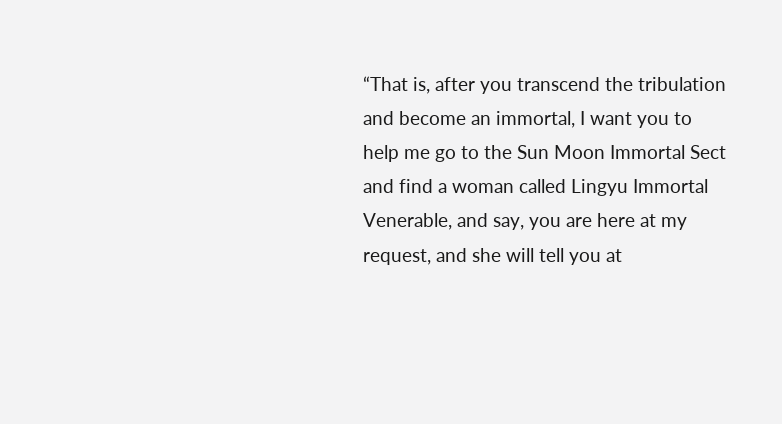“That is, after you transcend the tribulation and become an immortal, I want you to help me go to the Sun Moon Immortal Sect and find a woman called Lingyu Immortal Venerable, and say, you are here at my request, and she will tell you at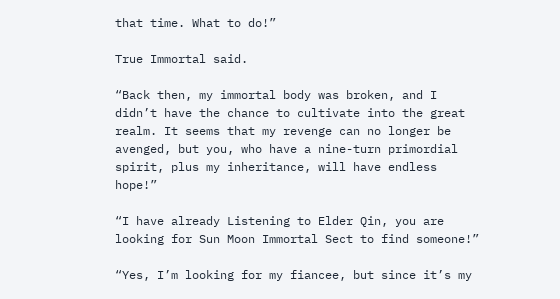that time. What to do!”

True Immortal said.

“Back then, my immortal body was broken, and I didn’t have the chance to cultivate into the great realm. It seems that my revenge can no longer be avenged, but you, who have a nine-turn primordial spirit, plus my inheritance, will have endless hope!”

“I have already Listening to Elder Qin, you are looking for Sun Moon Immortal Sect to find someone!”

“Yes, I’m looking for my fiancee, but since it’s my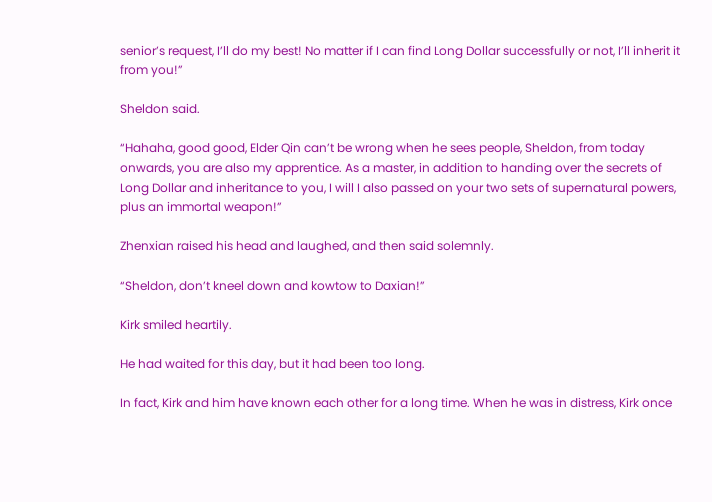senior’s request, I’ll do my best! No matter if I can find Long Dollar successfully or not, I’ll inherit it from you!”

Sheldon said.

“Hahaha, good good, Elder Qin can’t be wrong when he sees people, Sheldon, from today onwards, you are also my apprentice. As a master, in addition to handing over the secrets of Long Dollar and inheritance to you, I will I also passed on your two sets of supernatural powers, plus an immortal weapon!”

Zhenxian raised his head and laughed, and then said solemnly.

“Sheldon, don’t kneel down and kowtow to Daxian!”

Kirk smiled heartily.

He had waited for this day, but it had been too long.

In fact, Kirk and him have known each other for a long time. When he was in distress, Kirk once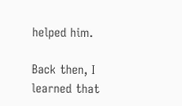helped him.

Back then, I learned that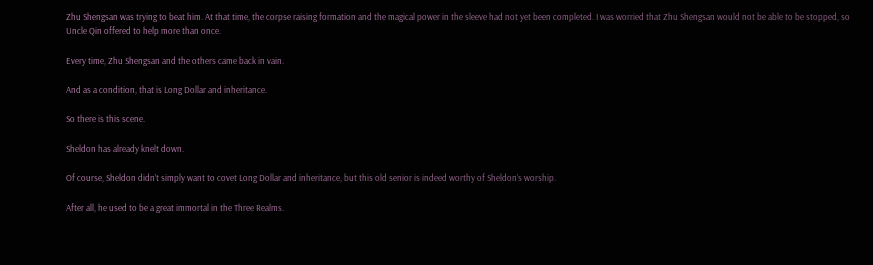Zhu Shengsan was trying to beat him. At that time, the corpse raising formation and the magical power in the sleeve had not yet been completed. I was worried that Zhu Shengsan would not be able to be stopped, so Uncle Qin offered to help more than once.

Every time, Zhu Shengsan and the others came back in vain.

And as a condition, that is Long Dollar and inheritance.

So there is this scene.

Sheldon has already knelt down.

Of course, Sheldon didn’t simply want to covet Long Dollar and inheritance, but this old senior is indeed worthy of Sheldon’s worship.

After all, he used to be a great immortal in the Three Realms.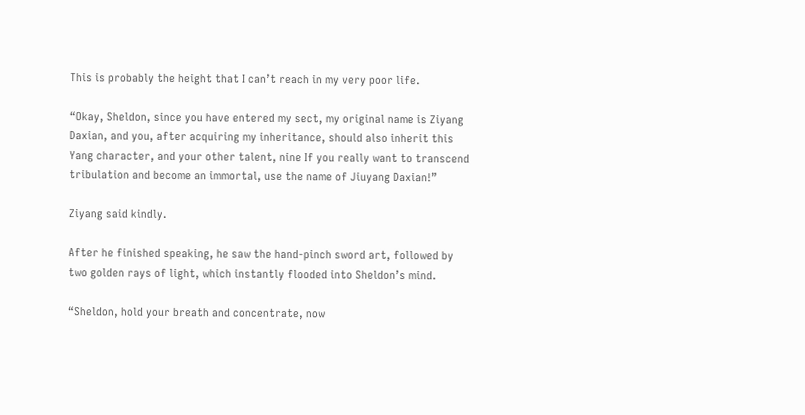This is probably the height that I can’t reach in my very poor life.

“Okay, Sheldon, since you have entered my sect, my original name is Ziyang Daxian, and you, after acquiring my inheritance, should also inherit this Yang character, and your other talent, nine If you really want to transcend tribulation and become an immortal, use the name of Jiuyang Daxian!”

Ziyang said kindly.

After he finished speaking, he saw the hand-pinch sword art, followed by two golden rays of light, which instantly flooded into Sheldon’s mind.

“Sheldon, hold your breath and concentrate, now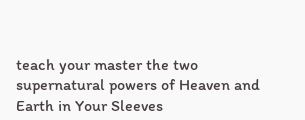teach your master the two supernatural powers of Heaven and Earth in Your Sleeves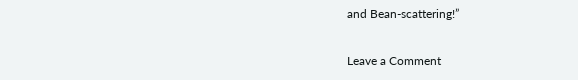and Bean-scattering!”

Leave a Comment